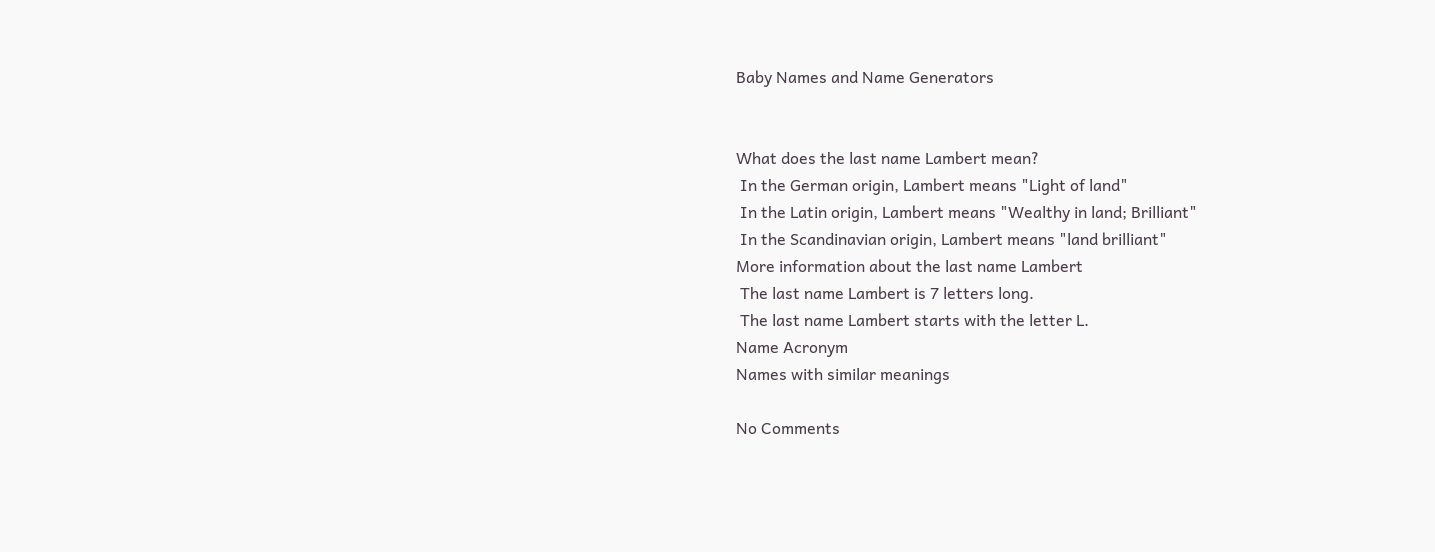Baby Names and Name Generators


What does the last name Lambert mean?
 In the German origin, Lambert means "Light of land"
 In the Latin origin, Lambert means "Wealthy in land; Brilliant"
 In the Scandinavian origin, Lambert means "land brilliant"
More information about the last name Lambert
 The last name Lambert is 7 letters long.
 The last name Lambert starts with the letter L.
Name Acronym
Names with similar meanings

No Comments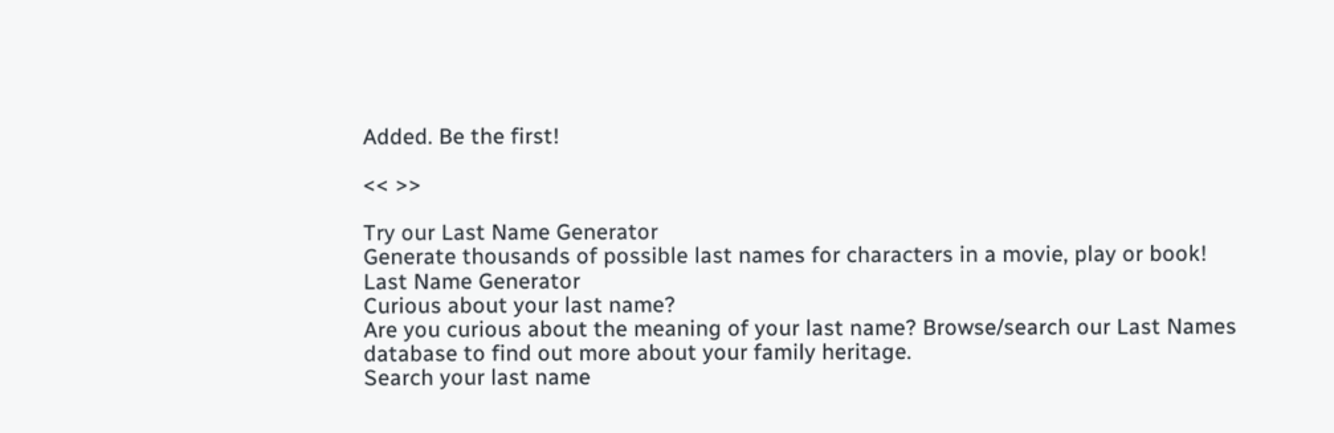Added. Be the first!

<< >>

Try our Last Name Generator
Generate thousands of possible last names for characters in a movie, play or book!
Last Name Generator
Curious about your last name?
Are you curious about the meaning of your last name? Browse/search our Last Names database to find out more about your family heritage.
Search your last name